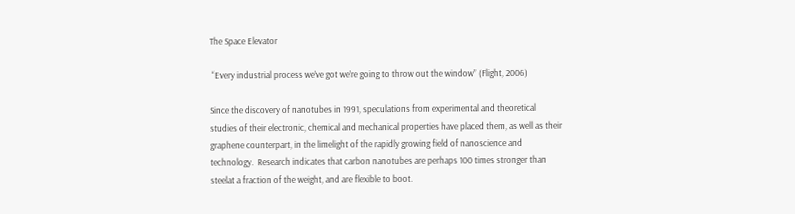The Space Elevator

 “Every industrial process we’ve got we’re going to throw out the window” (Flight, 2006)

Since the discovery of nanotubes in 1991, speculations from experimental and theoretical studies of their electronic, chemical and mechanical properties have placed them, as well as their graphene counterpart, in the limelight of the rapidly growing field of nanoscience and technology.  Research indicates that carbon nanotubes are perhaps 100 times stronger than steelat a fraction of the weight, and are flexible to boot.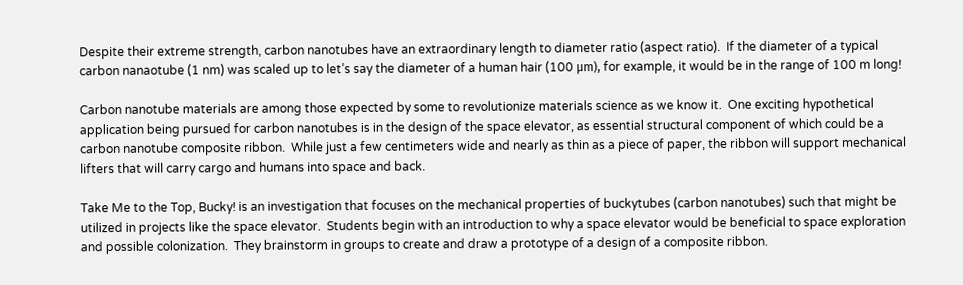Despite their extreme strength, carbon nanotubes have an extraordinary length to diameter ratio (aspect ratio).  If the diameter of a typical carbon nanaotube (1 nm) was scaled up to let’s say the diameter of a human hair (100 μm), for example, it would be in the range of 100 m long!

Carbon nanotube materials are among those expected by some to revolutionize materials science as we know it.  One exciting hypothetical application being pursued for carbon nanotubes is in the design of the space elevator, as essential structural component of which could be a carbon nanotube composite ribbon.  While just a few centimeters wide and nearly as thin as a piece of paper, the ribbon will support mechanical lifters that will carry cargo and humans into space and back.

Take Me to the Top, Bucky! is an investigation that focuses on the mechanical properties of buckytubes (carbon nanotubes) such that might be utilized in projects like the space elevator.  Students begin with an introduction to why a space elevator would be beneficial to space exploration and possible colonization.  They brainstorm in groups to create and draw a prototype of a design of a composite ribbon.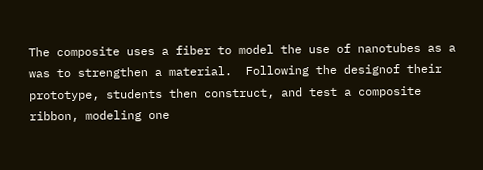The composite uses a fiber to model the use of nanotubes as a was to strengthen a material.  Following the designof their prototype, students then construct, and test a composite ribbon, modeling one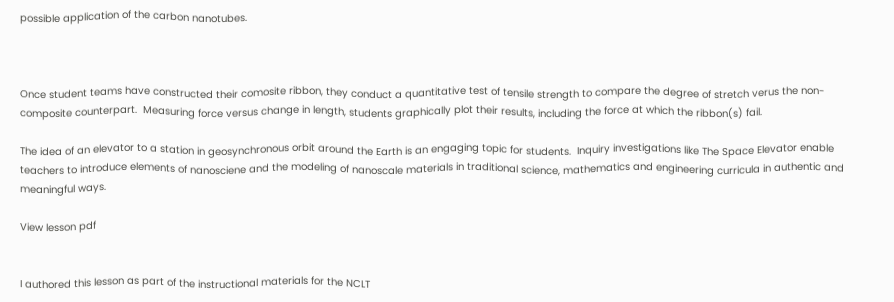possible application of the carbon nanotubes.



Once student teams have constructed their comosite ribbon, they conduct a quantitative test of tensile strength to compare the degree of stretch verus the non-composite counterpart.  Measuring force versus change in length, students graphically plot their results, including the force at which the ribbon(s) fail.

The idea of an elevator to a station in geosynchronous orbit around the Earth is an engaging topic for students.  Inquiry investigations like The Space Elevator enable teachers to introduce elements of nanosciene and the modeling of nanoscale materials in traditional science, mathematics and engineering curricula in authentic and meaningful ways.

View lesson pdf


I authored this lesson as part of the instructional materials for the NCLT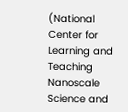(National Center for Learning and Teaching Nanoscale Science and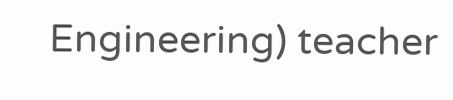Engineering) teacher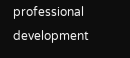professional development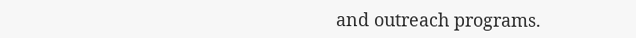and outreach programs.